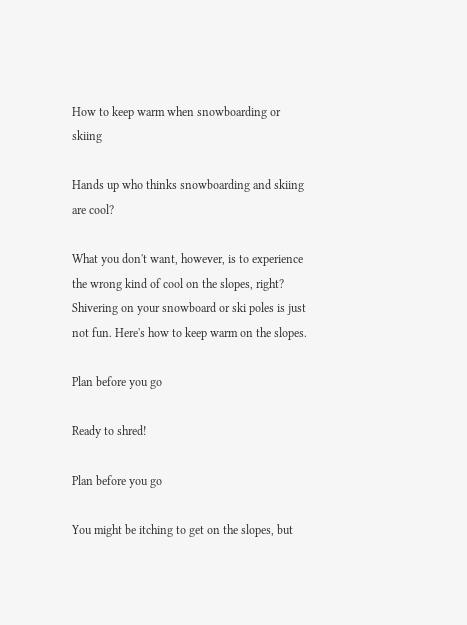How to keep warm when snowboarding or skiing

Hands up who thinks snowboarding and skiing are cool?

What you don't want, however, is to experience the wrong kind of cool on the slopes, right? Shivering on your snowboard or ski poles is just not fun. Here's how to keep warm on the slopes.

Plan before you go

Ready to shred!

Plan before you go

You might be itching to get on the slopes, but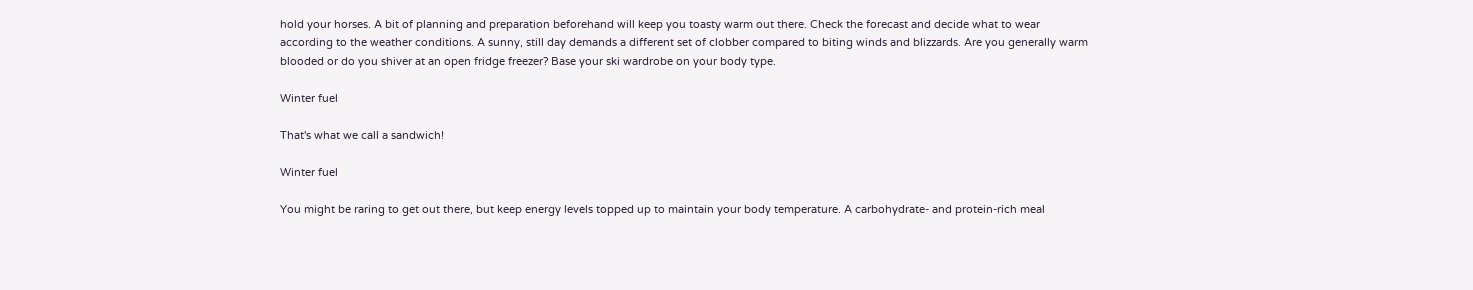hold your horses. A bit of planning and preparation beforehand will keep you toasty warm out there. Check the forecast and decide what to wear according to the weather conditions. A sunny, still day demands a different set of clobber compared to biting winds and blizzards. Are you generally warm blooded or do you shiver at an open fridge freezer? Base your ski wardrobe on your body type.

Winter fuel

That's what we call a sandwich!

Winter fuel

You might be raring to get out there, but keep energy levels topped up to maintain your body temperature. A carbohydrate- and protein-rich meal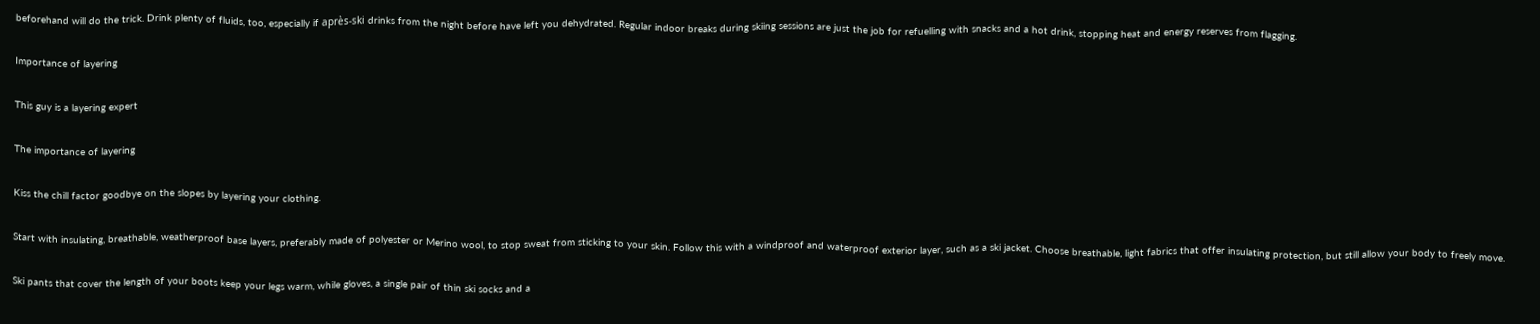beforehand will do the trick. Drink plenty of fluids, too, especially if après-ski drinks from the night before have left you dehydrated. Regular indoor breaks during skiing sessions are just the job for refuelling with snacks and a hot drink, stopping heat and energy reserves from flagging.

Importance of layering

This guy is a layering expert

The importance of layering

Kiss the chill factor goodbye on the slopes by layering your clothing.

Start with insulating, breathable, weatherproof base layers, preferably made of polyester or Merino wool, to stop sweat from sticking to your skin. Follow this with a windproof and waterproof exterior layer, such as a ski jacket. Choose breathable, light fabrics that offer insulating protection, but still allow your body to freely move.

Ski pants that cover the length of your boots keep your legs warm, while gloves, a single pair of thin ski socks and a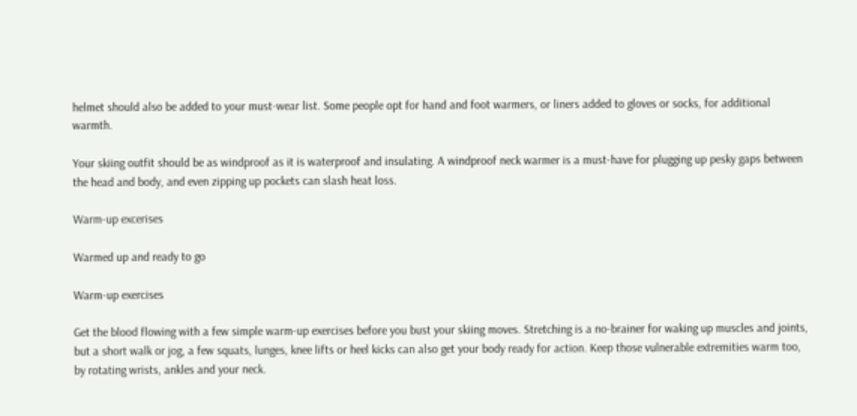helmet should also be added to your must-wear list. Some people opt for hand and foot warmers, or liners added to gloves or socks, for additional warmth.

Your skiing outfit should be as windproof as it is waterproof and insulating. A windproof neck warmer is a must-have for plugging up pesky gaps between the head and body, and even zipping up pockets can slash heat loss.

Warm-up excerises

Warmed up and ready to go

Warm-up exercises

Get the blood flowing with a few simple warm-up exercises before you bust your skiing moves. Stretching is a no-brainer for waking up muscles and joints, but a short walk or jog, a few squats, lunges, knee lifts or heel kicks can also get your body ready for action. Keep those vulnerable extremities warm too, by rotating wrists, ankles and your neck.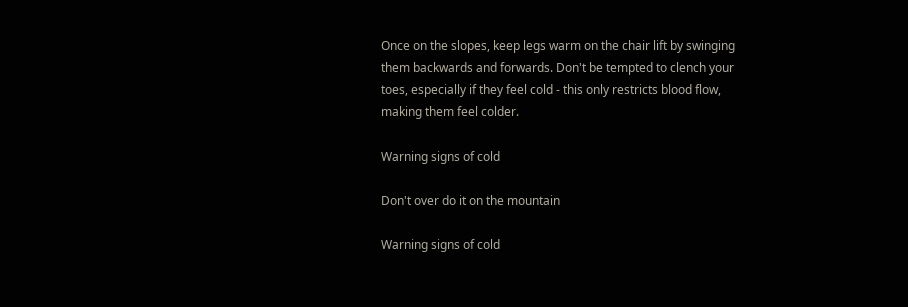Once on the slopes, keep legs warm on the chair lift by swinging them backwards and forwards. Don't be tempted to clench your toes, especially if they feel cold - this only restricts blood flow, making them feel colder.

Warning signs of cold

Don't over do it on the mountain

Warning signs of cold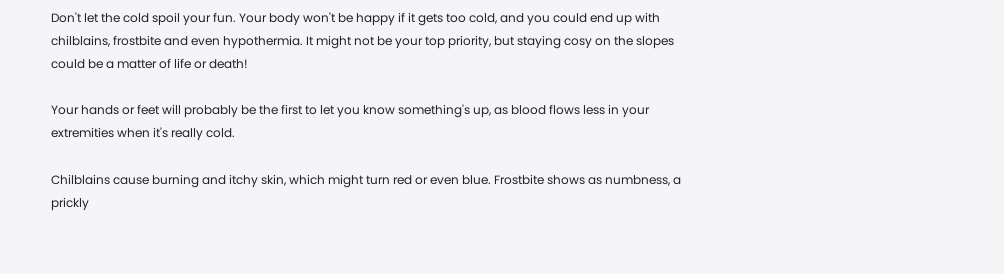Don't let the cold spoil your fun. Your body won't be happy if it gets too cold, and you could end up with chilblains, frostbite and even hypothermia. It might not be your top priority, but staying cosy on the slopes could be a matter of life or death!

Your hands or feet will probably be the first to let you know something's up, as blood flows less in your extremities when it's really cold.

Chilblains cause burning and itchy skin, which might turn red or even blue. Frostbite shows as numbness, a prickly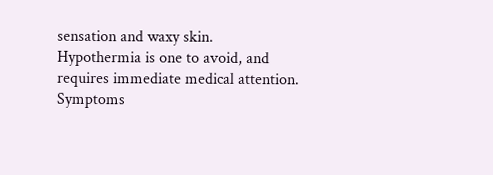sensation and waxy skin. Hypothermia is one to avoid, and requires immediate medical attention. Symptoms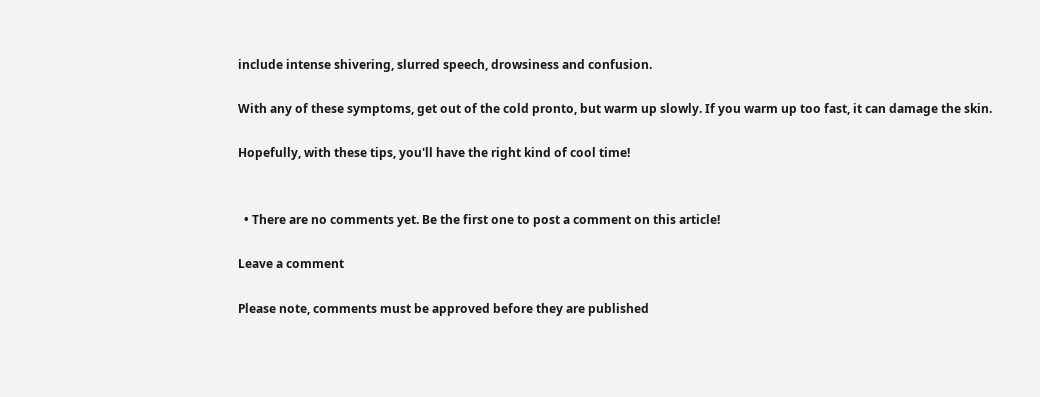include intense shivering, slurred speech, drowsiness and confusion.

With any of these symptoms, get out of the cold pronto, but warm up slowly. If you warm up too fast, it can damage the skin.

Hopefully, with these tips, you'll have the right kind of cool time!


  • There are no comments yet. Be the first one to post a comment on this article!

Leave a comment

Please note, comments must be approved before they are published